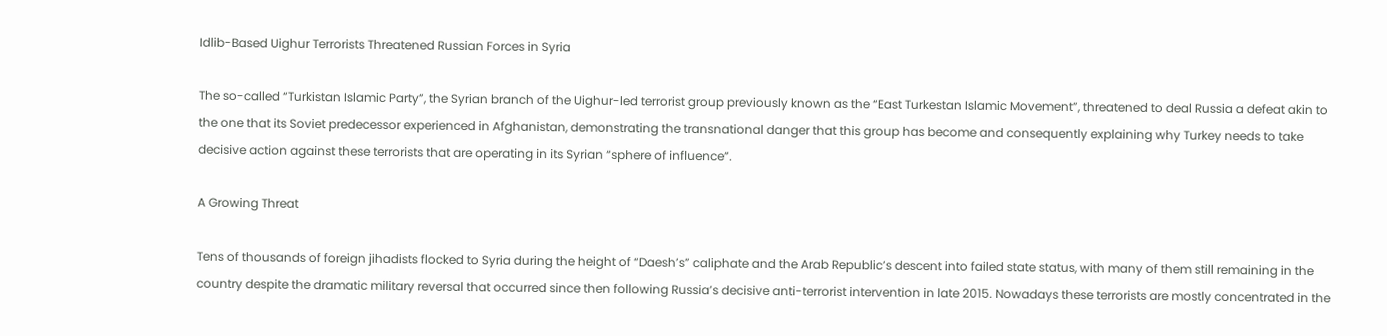Idlib-Based Uighur Terrorists Threatened Russian Forces in Syria

The so-called “Turkistan Islamic Party”, the Syrian branch of the Uighur-led terrorist group previously known as the “East Turkestan Islamic Movement”, threatened to deal Russia a defeat akin to the one that its Soviet predecessor experienced in Afghanistan, demonstrating the transnational danger that this group has become and consequently explaining why Turkey needs to take decisive action against these terrorists that are operating in its Syrian “sphere of influence”.

A Growing Threat

Tens of thousands of foreign jihadists flocked to Syria during the height of “Daesh’s” caliphate and the Arab Republic’s descent into failed state status, with many of them still remaining in the country despite the dramatic military reversal that occurred since then following Russia’s decisive anti-terrorist intervention in late 2015. Nowadays these terrorists are mostly concentrated in the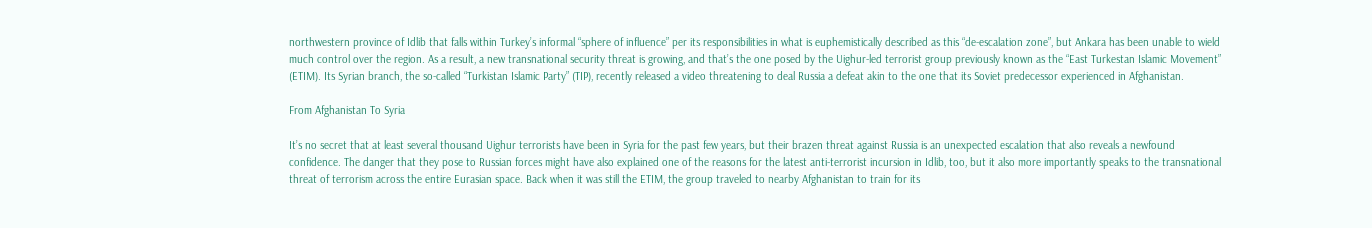northwestern province of Idlib that falls within Turkey’s informal “sphere of influence” per its responsibilities in what is euphemistically described as this “de-escalation zone”, but Ankara has been unable to wield much control over the region. As a result, a new transnational security threat is growing, and that’s the one posed by the Uighur-led terrorist group previously known as the “East Turkestan Islamic Movement” (ETIM). Its Syrian branch, the so-called “Turkistan Islamic Party” (TIP), recently released a video threatening to deal Russia a defeat akin to the one that its Soviet predecessor experienced in Afghanistan.

From Afghanistan To Syria

It’s no secret that at least several thousand Uighur terrorists have been in Syria for the past few years, but their brazen threat against Russia is an unexpected escalation that also reveals a newfound confidence. The danger that they pose to Russian forces might have also explained one of the reasons for the latest anti-terrorist incursion in Idlib, too, but it also more importantly speaks to the transnational threat of terrorism across the entire Eurasian space. Back when it was still the ETIM, the group traveled to nearby Afghanistan to train for its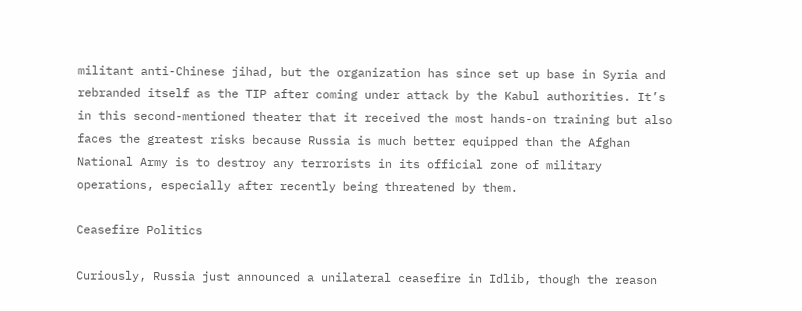militant anti-Chinese jihad, but the organization has since set up base in Syria and rebranded itself as the TIP after coming under attack by the Kabul authorities. It’s in this second-mentioned theater that it received the most hands-on training but also faces the greatest risks because Russia is much better equipped than the Afghan National Army is to destroy any terrorists in its official zone of military operations, especially after recently being threatened by them.

Ceasefire Politics

Curiously, Russia just announced a unilateral ceasefire in Idlib, though the reason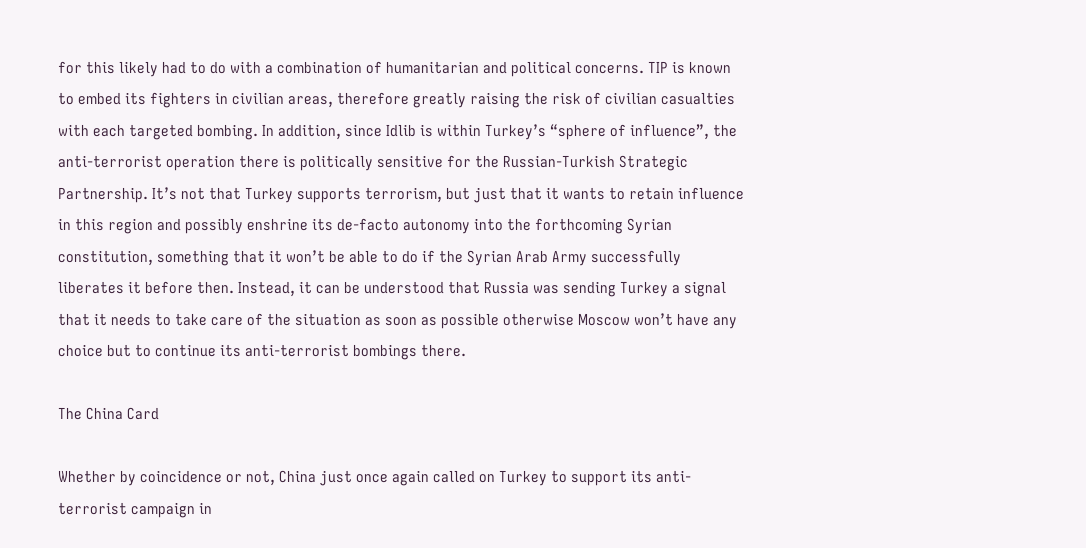for this likely had to do with a combination of humanitarian and political concerns. TIP is known to embed its fighters in civilian areas, therefore greatly raising the risk of civilian casualties with each targeted bombing. In addition, since Idlib is within Turkey’s “sphere of influence”, the anti-terrorist operation there is politically sensitive for the Russian-Turkish Strategic Partnership. It’s not that Turkey supports terrorism, but just that it wants to retain influence in this region and possibly enshrine its de-facto autonomy into the forthcoming Syrian constitution, something that it won’t be able to do if the Syrian Arab Army successfully liberates it before then. Instead, it can be understood that Russia was sending Turkey a signal that it needs to take care of the situation as soon as possible otherwise Moscow won’t have any choice but to continue its anti-terrorist bombings there.

The China Card

Whether by coincidence or not, China just once again called on Turkey to support its anti-terrorist campaign in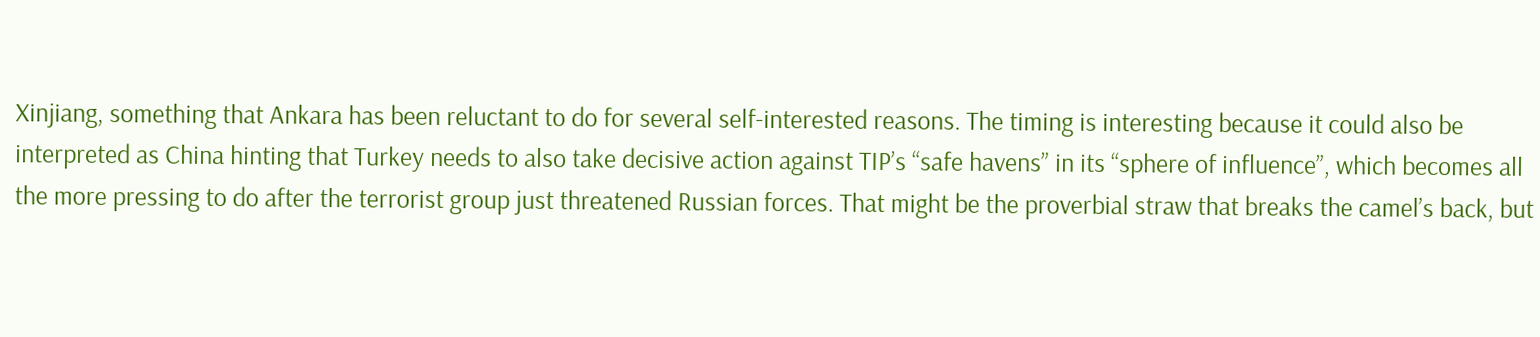Xinjiang, something that Ankara has been reluctant to do for several self-interested reasons. The timing is interesting because it could also be interpreted as China hinting that Turkey needs to also take decisive action against TIP’s “safe havens” in its “sphere of influence”, which becomes all the more pressing to do after the terrorist group just threatened Russian forces. That might be the proverbial straw that breaks the camel’s back, but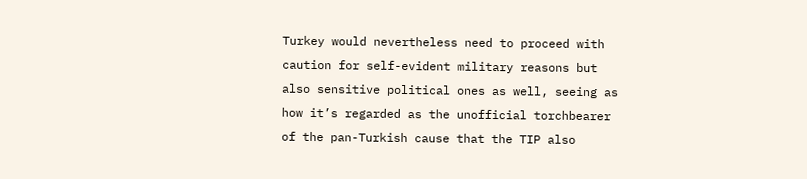Turkey would nevertheless need to proceed with caution for self-evident military reasons but also sensitive political ones as well, seeing as how it’s regarded as the unofficial torchbearer of the pan-Turkish cause that the TIP also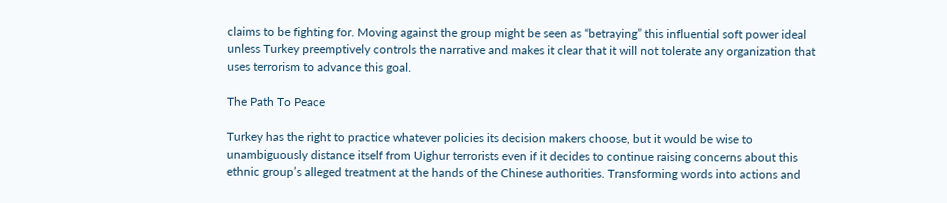claims to be fighting for. Moving against the group might be seen as “betraying” this influential soft power ideal unless Turkey preemptively controls the narrative and makes it clear that it will not tolerate any organization that uses terrorism to advance this goal.

The Path To Peace

Turkey has the right to practice whatever policies its decision makers choose, but it would be wise to unambiguously distance itself from Uighur terrorists even if it decides to continue raising concerns about this ethnic group’s alleged treatment at the hands of the Chinese authorities. Transforming words into actions and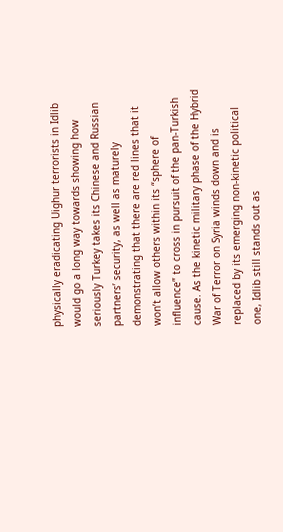physically eradicating Uighur terrorists in Idlib would go a long way towards showing how seriously Turkey takes its Chinese and Russian partners’ security, as well as maturely demonstrating that there are red lines that it won’t allow others within its “sphere of influence” to cross in pursuit of the pan-Turkish cause. As the kinetic military phase of the Hybrid War of Terror on Syria winds down and is replaced by its emerging non-kinetic political one, Idlib still stands out as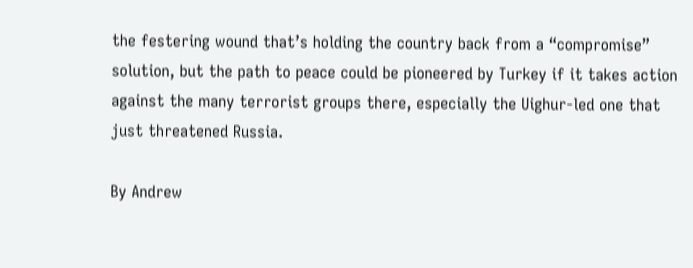the festering wound that’s holding the country back from a “compromise” solution, but the path to peace could be pioneered by Turkey if it takes action against the many terrorist groups there, especially the Uighur-led one that just threatened Russia.

By Andrew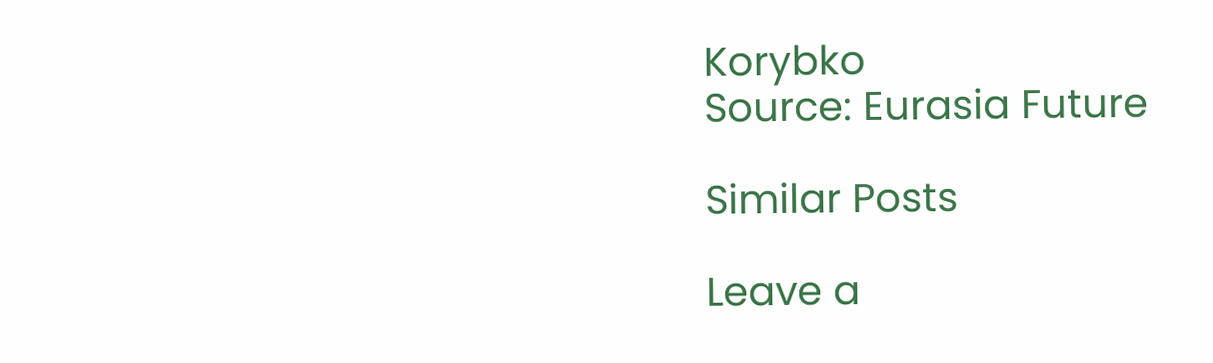Korybko
Source: Eurasia Future

Similar Posts

Leave a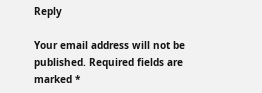Reply

Your email address will not be published. Required fields are marked *